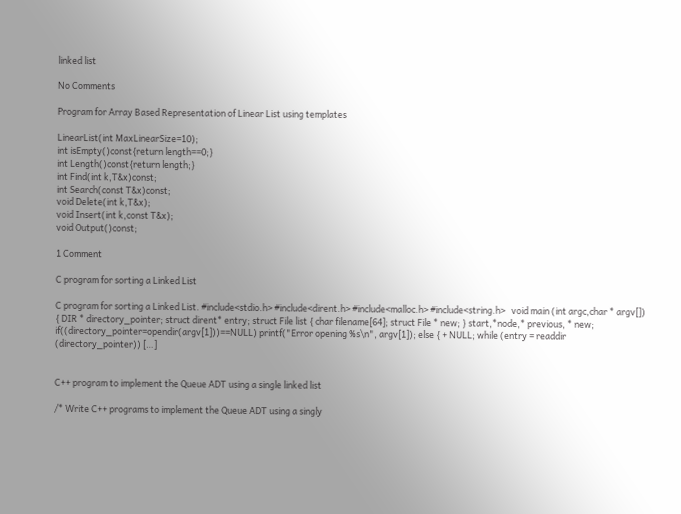linked list

No Comments

Program for Array Based Representation of Linear List using templates

LinearList(int MaxLinearSize=10);
int isEmpty()const{return length==0;}
int Length()const{return length;}
int Find(int k,T&x)const;
int Search(const T&x)const;
void Delete(int k,T&x);
void Insert(int k,const T&x);
void Output()const;

1 Comment

C program for sorting a Linked List

C program for sorting a Linked List. #include<stdio.h> #include<dirent.h> #include<malloc.h> #include<string.h>   void main (int argc,char * argv[]) { DIR * directory_pointer; struct dirent* entry; struct File list { char filename[64]; struct File * new; } start,*node,* previous, * new; if((directory_pointer=opendir(argv[1]))==NULL) printf("Error opening %s\n", argv[1]); else { + NULL; while (entry = readdir (directory_pointer)) […]


C++ program to implement the Queue ADT using a single linked list

/* Write C++ programs to implement the Queue ADT using a singly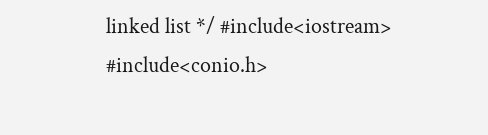linked list */ #include<iostream> #include<conio.h>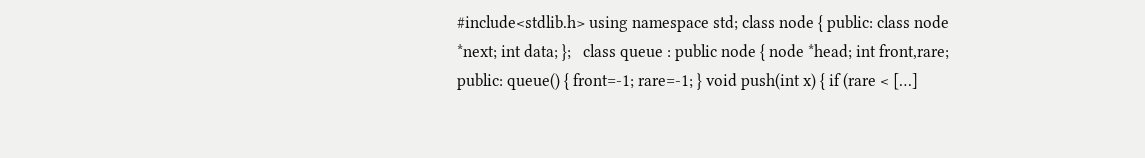#include<stdlib.h> using namespace std; class node { public: class node *next; int data; };   class queue : public node { node *head; int front,rare; public: queue() { front=-1; rare=-1; } void push(int x) { if (rare < […]